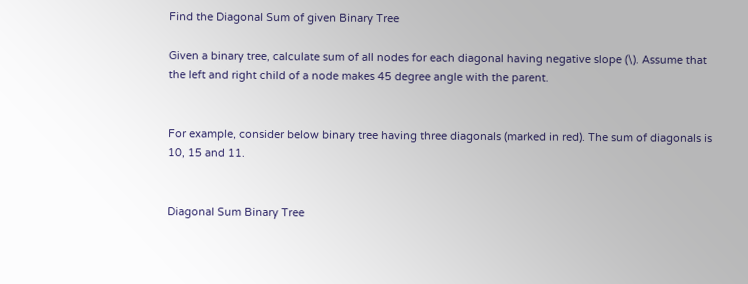Find the Diagonal Sum of given Binary Tree

Given a binary tree, calculate sum of all nodes for each diagonal having negative slope (\). Assume that the left and right child of a node makes 45 degree angle with the parent.


For example, consider below binary tree having three diagonals (marked in red). The sum of diagonals is 10, 15 and 11.


Diagonal Sum Binary Tree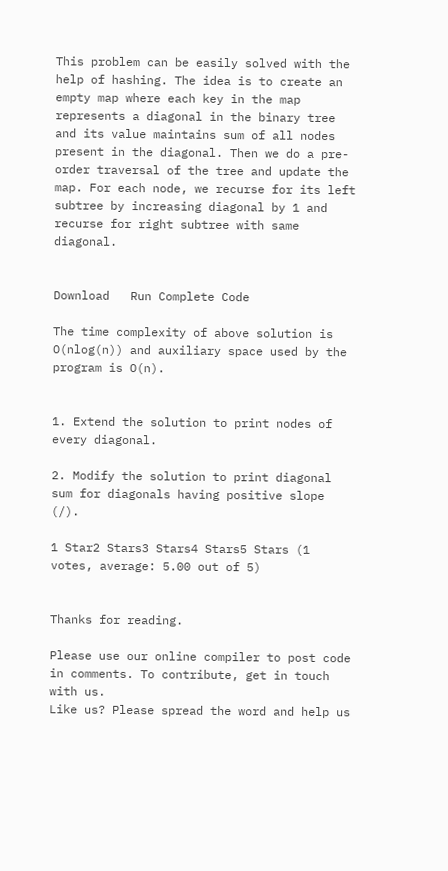This problem can be easily solved with the help of hashing. The idea is to create an empty map where each key in the map represents a diagonal in the binary tree and its value maintains sum of all nodes present in the diagonal. Then we do a pre-order traversal of the tree and update the map. For each node, we recurse for its left subtree by increasing diagonal by 1 and recurse for right subtree with same diagonal.


Download   Run Complete Code

The time complexity of above solution is O(nlog(n)) and auxiliary space used by the program is O(n).


1. Extend the solution to print nodes of every diagonal.

2. Modify the solution to print diagonal sum for diagonals having positive slope (/).

1 Star2 Stars3 Stars4 Stars5 Stars (1 votes, average: 5.00 out of 5)


Thanks for reading.

Please use our online compiler to post code in comments. To contribute, get in touch with us.
Like us? Please spread the word and help us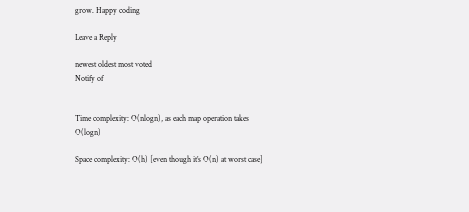grow. Happy coding

Leave a Reply

newest oldest most voted
Notify of


Time complexity: O(nlogn), as each map operation takes O(logn)

Space complexity: O(h) [even though it’s O(n) at worst case]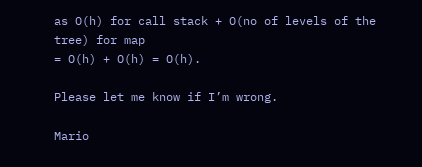as O(h) for call stack + O(no of levels of the tree) for map
= O(h) + O(h) = O(h).

Please let me know if I’m wrong.

Mario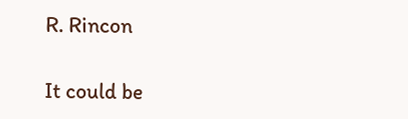R. Rincon

It could be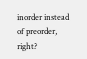inorder instead of preorder, right?